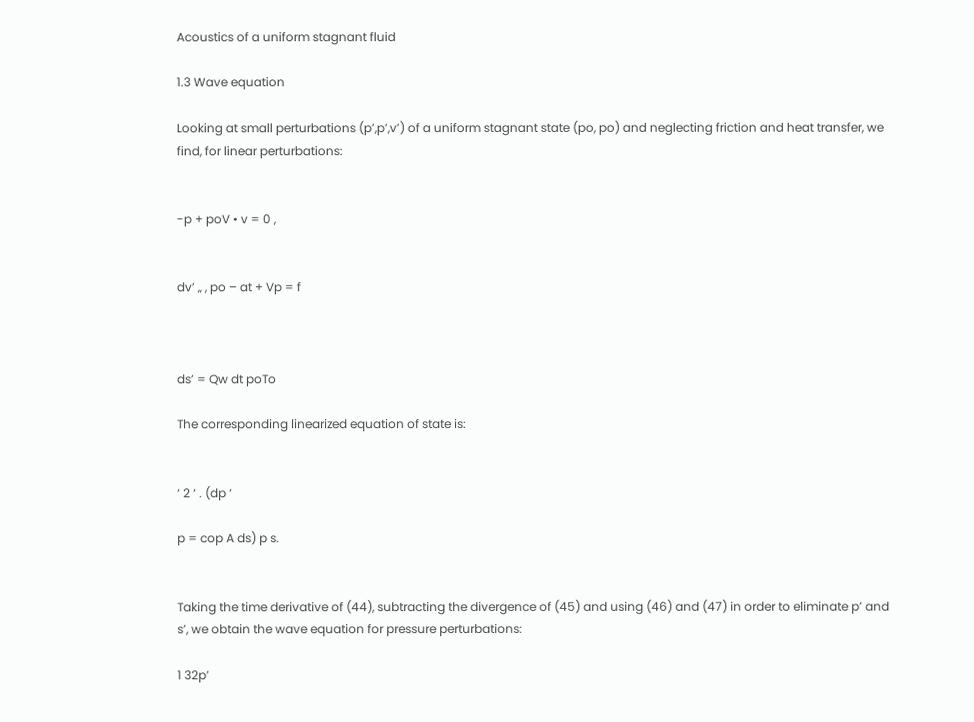Acoustics of a uniform stagnant fluid

1.3 Wave equation

Looking at small perturbations (p’,p’,v’) of a uniform stagnant state (po, po) and neglecting friction and heat transfer, we find, for linear perturbations:


-p + poV • v = 0 ,


dv’ „ , po – at + Vp = f



ds’ = Qw dt poTo

The corresponding linearized equation of state is:


‘ 2 ‘ . (dp ‘

p = cop A ds) p s.


Taking the time derivative of (44), subtracting the divergence of (45) and using (46) and (47) in order to eliminate p’ and s’, we obtain the wave equation for pressure perturbations:

1 32p’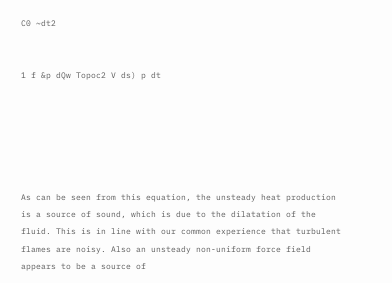C0 ~dt2


1 f &p dQw Topoc2 V ds) p dt






As can be seen from this equation, the unsteady heat production is a source of sound, which is due to the dilatation of the fluid. This is in line with our common experience that turbulent flames are noisy. Also an unsteady non-uniform force field appears to be a source of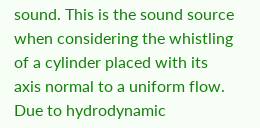sound. This is the sound source when considering the whistling of a cylinder placed with its axis normal to a uniform flow. Due to hydrodynamic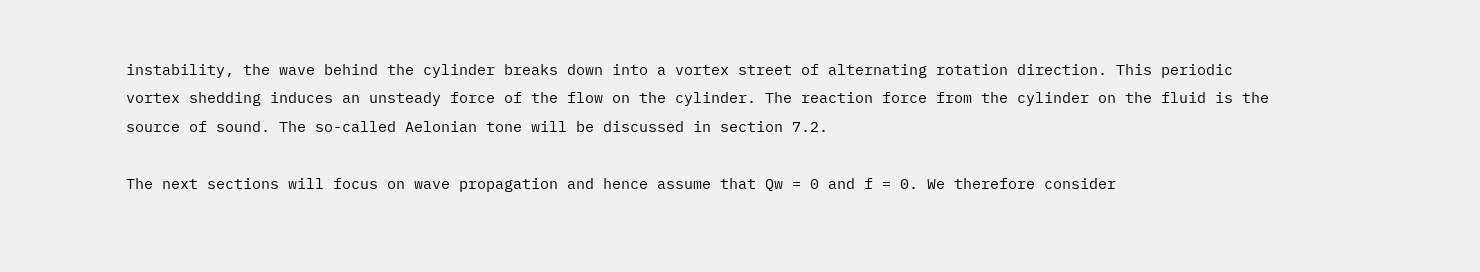instability, the wave behind the cylinder breaks down into a vortex street of alternating rotation direction. This periodic vortex shedding induces an unsteady force of the flow on the cylinder. The reaction force from the cylinder on the fluid is the source of sound. The so-called Aelonian tone will be discussed in section 7.2.

The next sections will focus on wave propagation and hence assume that Qw = 0 and f = 0. We therefore consider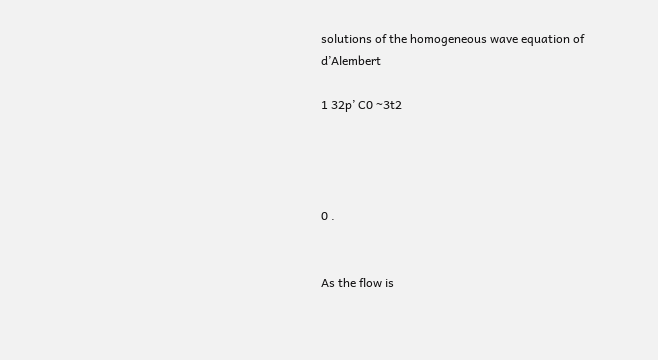solutions of the homogeneous wave equation of d’Alembert

1 32p’ C0 ~3t2




0 .


As the flow is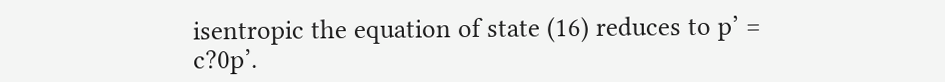isentropic the equation of state (16) reduces to p’ = c?0p’.